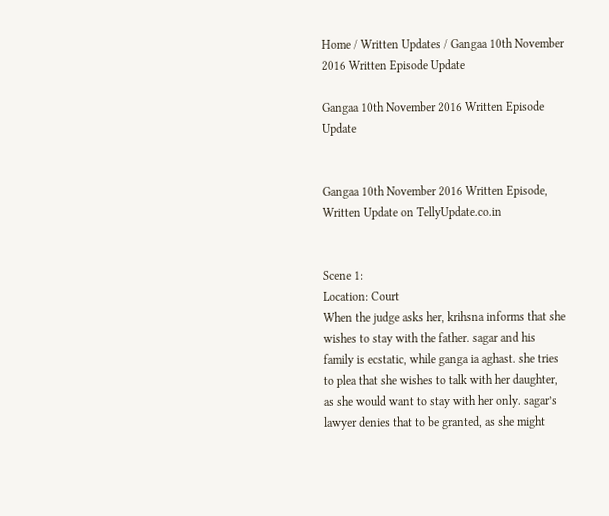Home / Written Updates / Gangaa 10th November 2016 Written Episode Update

Gangaa 10th November 2016 Written Episode Update


Gangaa 10th November 2016 Written Episode, Written Update on TellyUpdate.co.in


Scene 1:
Location: Court
When the judge asks her, krihsna informs that she wishes to stay with the father. sagar and his family is ecstatic, while ganga ia aghast. she tries to plea that she wishes to talk with her daughter, as she would want to stay with her only. sagar’s lawyer denies that to be granted, as she might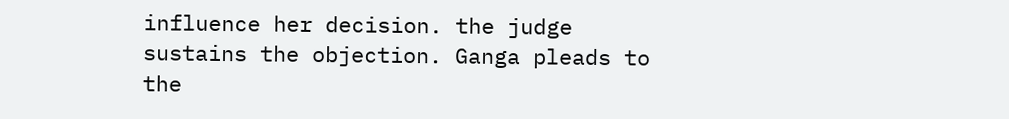influence her decision. the judge sustains the objection. Ganga pleads to the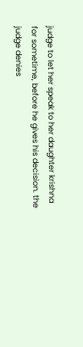judge to let her speak to her daughter krishna for sometime, before he gives his decision. the judge denies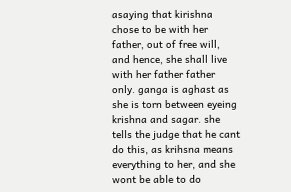asaying that kirishna chose to be with her father, out of free will, and hence, she shall live with her father father only. ganga is aghast as she is torn between eyeing krishna and sagar. she tells the judge that he cant do this, as krihsna means everything to her, and she wont be able to do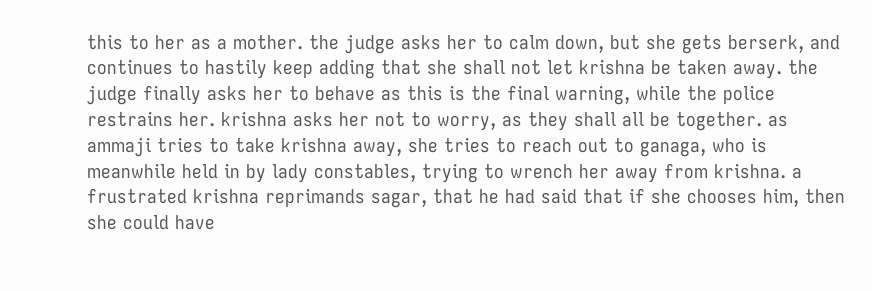this to her as a mother. the judge asks her to calm down, but she gets berserk, and continues to hastily keep adding that she shall not let krishna be taken away. the judge finally asks her to behave as this is the final warning, while the police restrains her. krishna asks her not to worry, as they shall all be together. as ammaji tries to take krishna away, she tries to reach out to ganaga, who is meanwhile held in by lady constables, trying to wrench her away from krishna. a frustrated krishna reprimands sagar, that he had said that if she chooses him, then she could have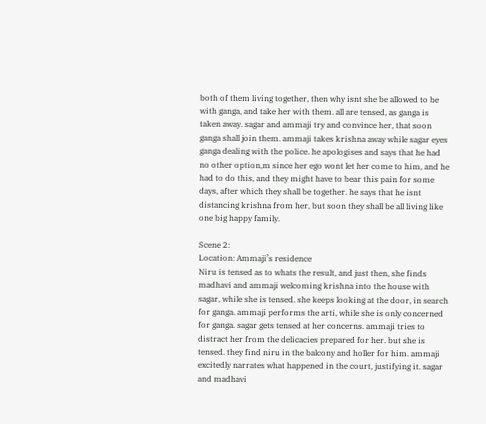both of them living together, then why isnt she be allowed to be with ganga, and take her with them. all are tensed, as ganga is taken away. sagar and ammaji try and convince her, that soon ganga shall join them. ammaji takes krishna away while sagar eyes ganga dealing with the police. he apologises and says that he had no other option,m since her ego wont let her come to him, and he had to do this, and they might have to bear this pain for some days, after which they shall be together. he says that he isnt distancing krishna from her, but soon they shall be all living like one big happy family.

Scene 2:
Location: Ammaji’s residence
Niru is tensed as to whats the result, and just then, she finds madhavi and ammaji welcoming krishna into the house with sagar, while she is tensed. she keeps looking at the door, in search for ganga. ammaji performs the arti, while she is only concerned for ganga. sagar gets tensed at her concerns. ammaji tries to distract her from the delicacies prepared for her. but she is tensed. they find niru in the balcony and holler for him. ammaji excitedly narrates what happened in the court, justifying it. sagar and madhavi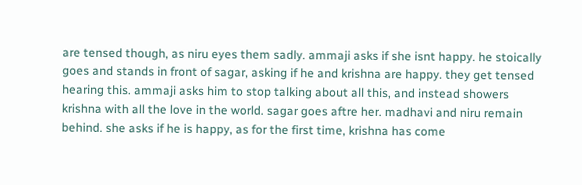are tensed though, as niru eyes them sadly. ammaji asks if she isnt happy. he stoically goes and stands in front of sagar, asking if he and krishna are happy. they get tensed hearing this. ammaji asks him to stop talking about all this, and instead showers krishna with all the love in the world. sagar goes aftre her. madhavi and niru remain behind. she asks if he is happy, as for the first time, krishna has come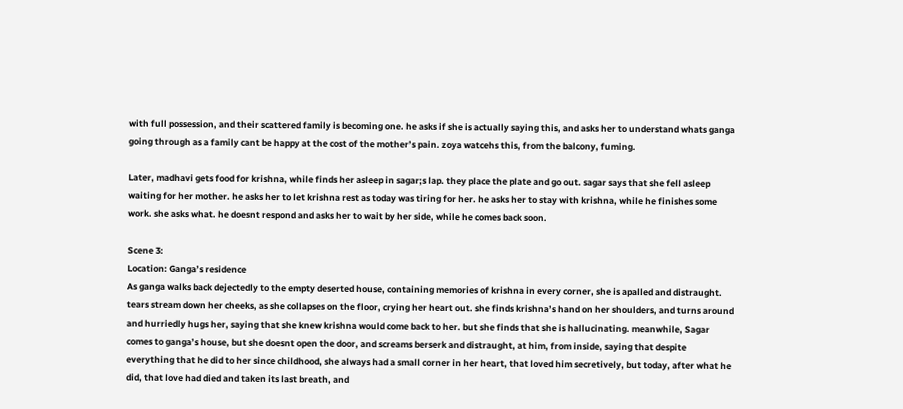with full possession, and their scattered family is becoming one. he asks if she is actually saying this, and asks her to understand whats ganga going through as a family cant be happy at the cost of the mother’s pain. zoya watcehs this, from the balcony, fuming.

Later, madhavi gets food for krishna, while finds her asleep in sagar;s lap. they place the plate and go out. sagar says that she fell asleep waiting for her mother. he asks her to let krishna rest as today was tiring for her. he asks her to stay with krishna, while he finishes some work. she asks what. he doesnt respond and asks her to wait by her side, while he comes back soon.

Scene 3:
Location: Ganga’s residence
As ganga walks back dejectedly to the empty deserted house, containing memories of krishna in every corner, she is apalled and distraught. tears stream down her cheeks, as she collapses on the floor, crying her heart out. she finds krishna’s hand on her shoulders, and turns around and hurriedly hugs her, saying that she knew krishna would come back to her. but she finds that she is hallucinating. meanwhile, Sagar comes to ganga’s house, but she doesnt open the door, and screams berserk and distraught, at him, from inside, saying that despite everything that he did to her since childhood, she always had a small corner in her heart, that loved him secretively, but today, after what he did, that love had died and taken its last breath, and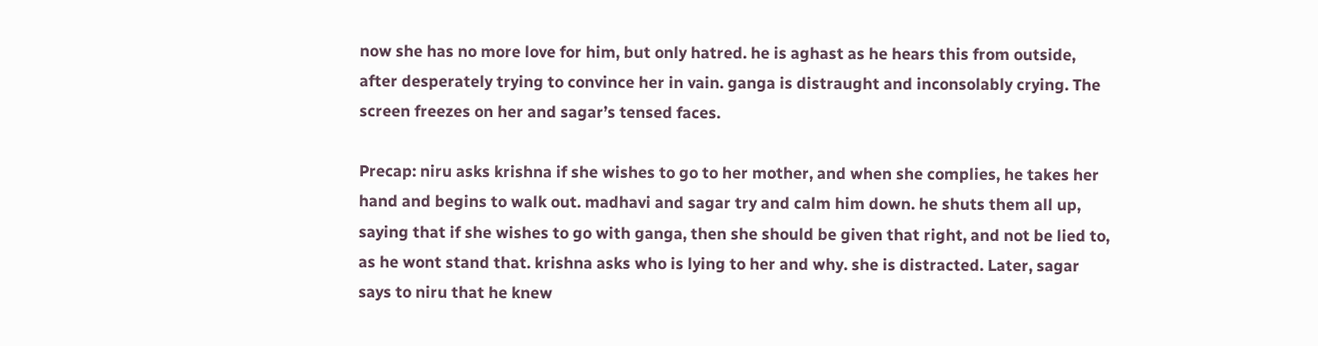now she has no more love for him, but only hatred. he is aghast as he hears this from outside, after desperately trying to convince her in vain. ganga is distraught and inconsolably crying. The screen freezes on her and sagar’s tensed faces.

Precap: niru asks krishna if she wishes to go to her mother, and when she complies, he takes her hand and begins to walk out. madhavi and sagar try and calm him down. he shuts them all up, saying that if she wishes to go with ganga, then she should be given that right, and not be lied to, as he wont stand that. krishna asks who is lying to her and why. she is distracted. Later, sagar says to niru that he knew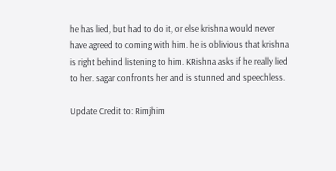he has lied, but had to do it, or else krishna would never have agreed to coming with him. he is oblivious that krishna is right behind listening to him. KRishna asks if he really lied to her. sagar confronts her and is stunned and speechless.

Update Credit to: Rimjhim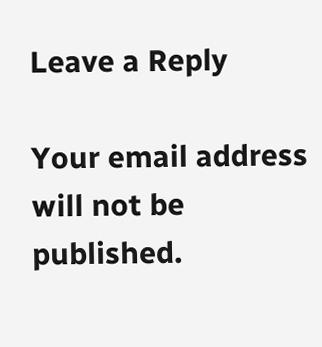Leave a Reply

Your email address will not be published.